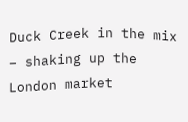Duck Creek in the mix – shaking up the London market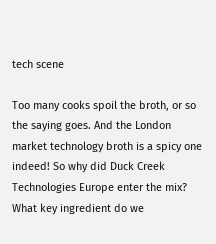tech scene

Too many cooks spoil the broth, or so the saying goes. And the London market technology broth is a spicy one indeed! So why did Duck Creek Technologies Europe enter the mix? What key ingredient do we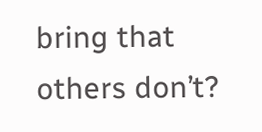bring that others don’t?